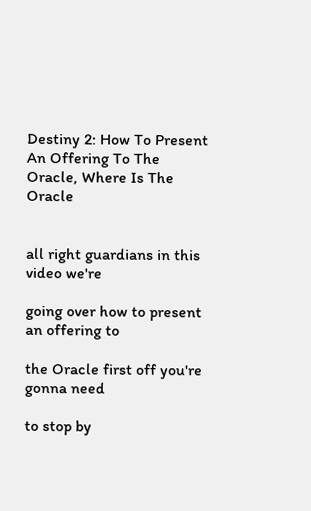Destiny 2: How To Present An Offering To The Oracle, Where Is The Oracle


all right guardians in this video we're

going over how to present an offering to

the Oracle first off you're gonna need

to stop by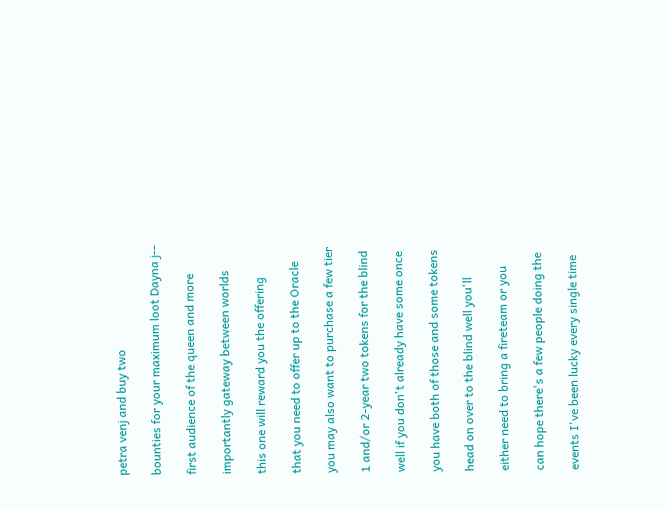petra venj and buy two

bounties for your maximum loot Dayna j--

first audience of the queen and more

importantly gateway between worlds

this one will reward you the offering

that you need to offer up to the Oracle

you may also want to purchase a few tier

1 and/or 2-year two tokens for the blind

well if you don't already have some once

you have both of those and some tokens

head on over to the blind well you'll

either need to bring a fireteam or you

can hope there's a few people doing the

events I've been lucky every single time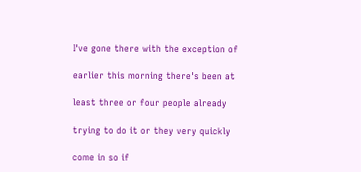I've gone there with the exception of

earlier this morning there's been at

least three or four people already

trying to do it or they very quickly

come in so if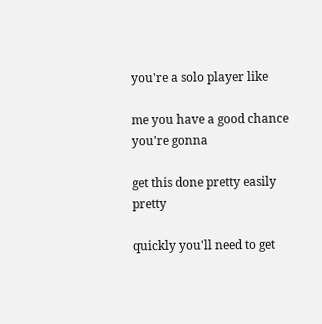you're a solo player like

me you have a good chance you're gonna

get this done pretty easily pretty

quickly you'll need to get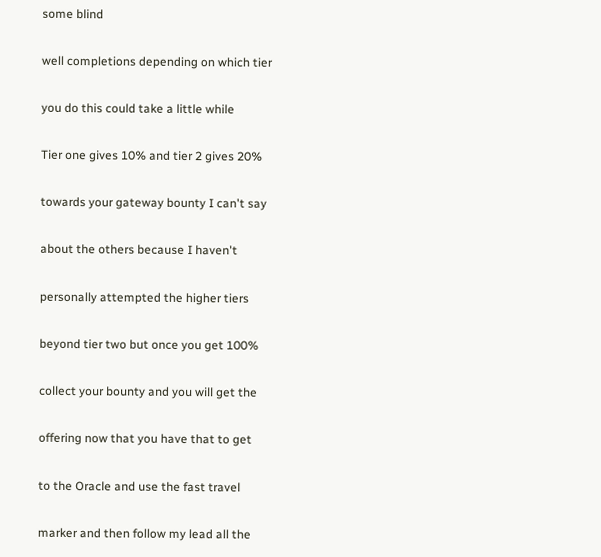some blind

well completions depending on which tier

you do this could take a little while

Tier one gives 10% and tier 2 gives 20%

towards your gateway bounty I can't say

about the others because I haven't

personally attempted the higher tiers

beyond tier two but once you get 100%

collect your bounty and you will get the

offering now that you have that to get

to the Oracle and use the fast travel

marker and then follow my lead all the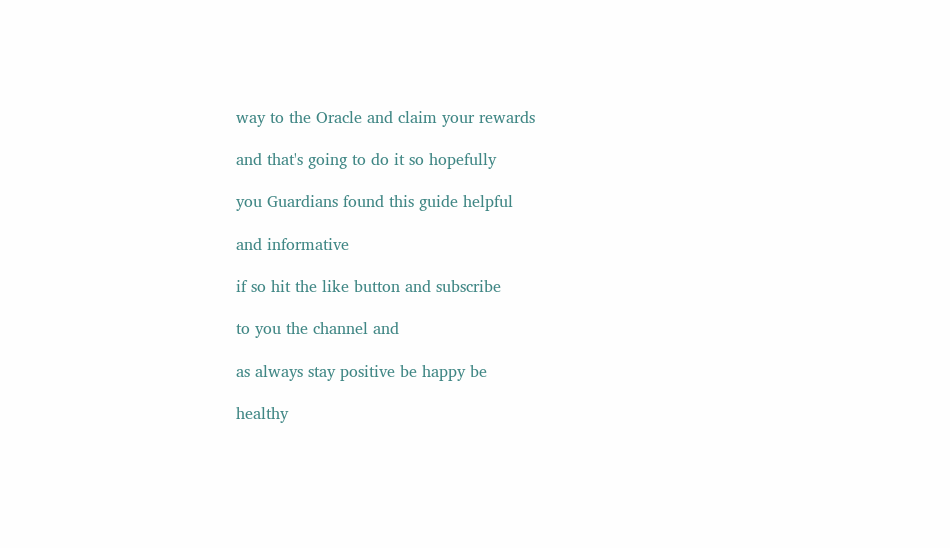way to the Oracle and claim your rewards

and that's going to do it so hopefully

you Guardians found this guide helpful

and informative

if so hit the like button and subscribe

to you the channel and

as always stay positive be happy be

healthy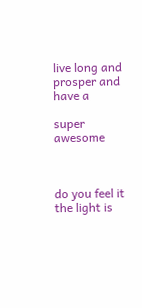live long and prosper and have a

super awesome



do you feel it the light is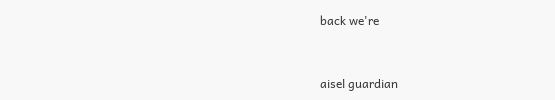back we're


aisel guardian